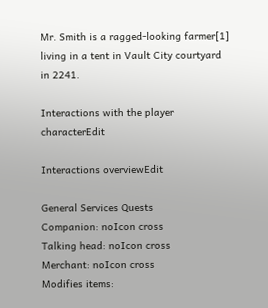Mr. Smith is a ragged-looking farmer[1] living in a tent in Vault City courtyard in 2241.

Interactions with the player characterEdit

Interactions overviewEdit

General Services Quests
Companion: noIcon cross
Talking head: noIcon cross
Merchant: noIcon cross
Modifies items: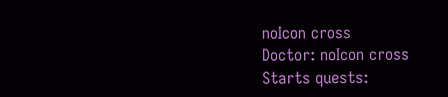noIcon cross
Doctor: noIcon cross
Starts quests: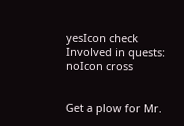yesIcon check
Involved in quests: noIcon cross


Get a plow for Mr.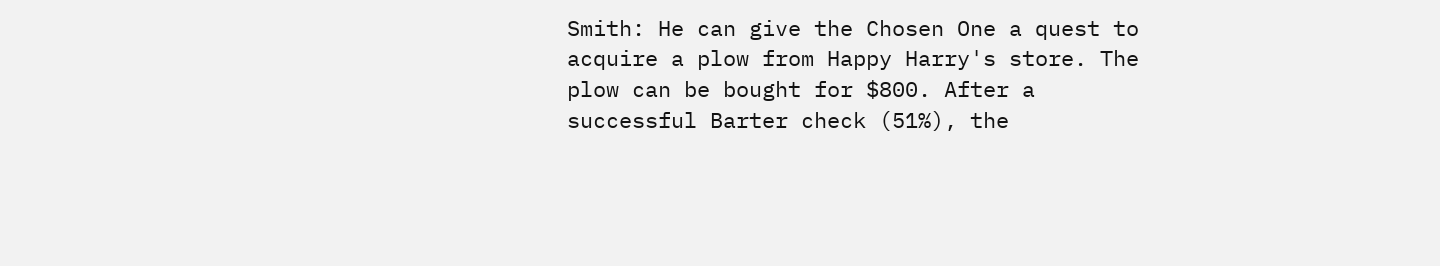Smith: He can give the Chosen One a quest to acquire a plow from Happy Harry's store. The plow can be bought for $800. After a successful Barter check (51%), the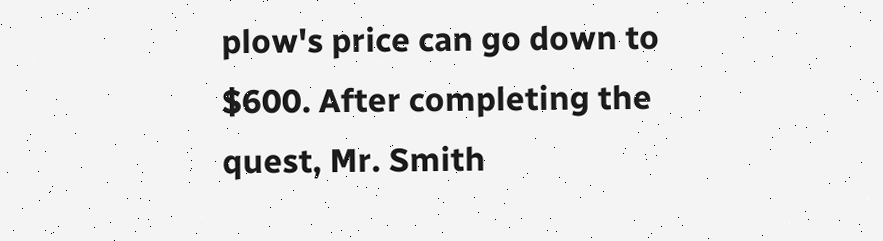plow's price can go down to $600. After completing the quest, Mr. Smith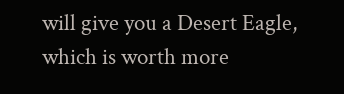will give you a Desert Eagle, which is worth more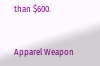than $600.


Apparel Weapon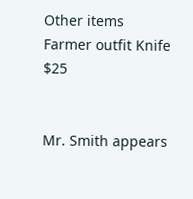Other items
Farmer outfit Knife $25


Mr. Smith appears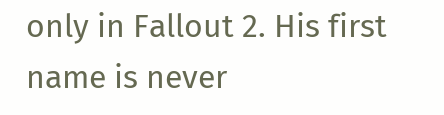only in Fallout 2. His first name is never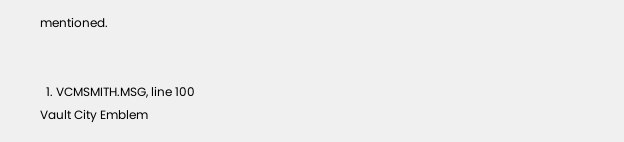mentioned.


  1. VCMSMITH.MSG, line 100
Vault City Emblem